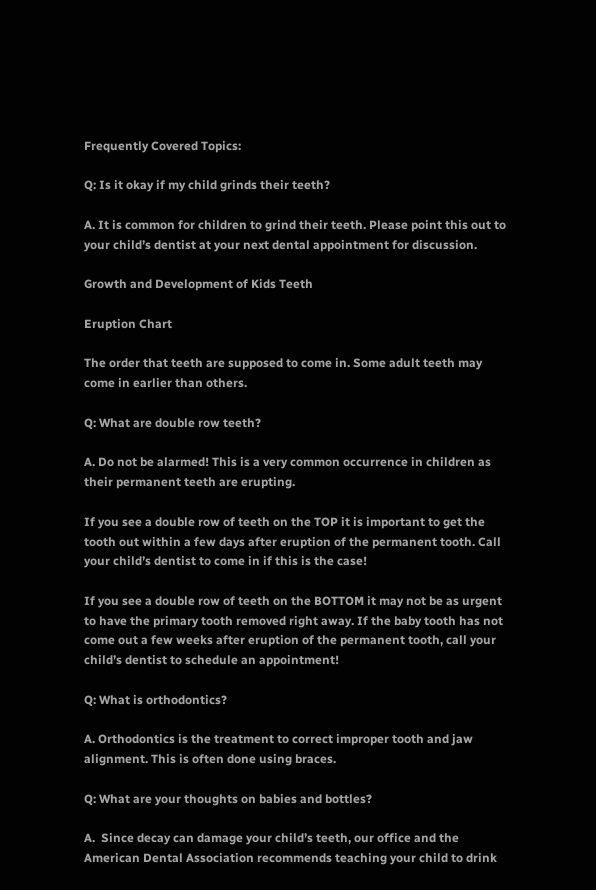Frequently Covered Topics:

Q: Is it okay if my child grinds their teeth?

A. It is common for children to grind their teeth. Please point this out to your child’s dentist at your next dental appointment for discussion.

Growth and Development of Kids Teeth

Eruption Chart

The order that teeth are supposed to come in. Some adult teeth may come in earlier than others.

Q: What are double row teeth?

A. Do not be alarmed! This is a very common occurrence in children as their permanent teeth are erupting.

If you see a double row of teeth on the TOP it is important to get the tooth out within a few days after eruption of the permanent tooth. Call your child’s dentist to come in if this is the case!

If you see a double row of teeth on the BOTTOM it may not be as urgent to have the primary tooth removed right away. If the baby tooth has not come out a few weeks after eruption of the permanent tooth, call your child’s dentist to schedule an appointment!

Q: What is orthodontics?

A. Orthodontics is the treatment to correct improper tooth and jaw alignment. This is often done using braces.

Q: What are your thoughts on babies and bottles?

A.  Since decay can damage your child’s teeth, our office and the American Dental Association recommends teaching your child to drink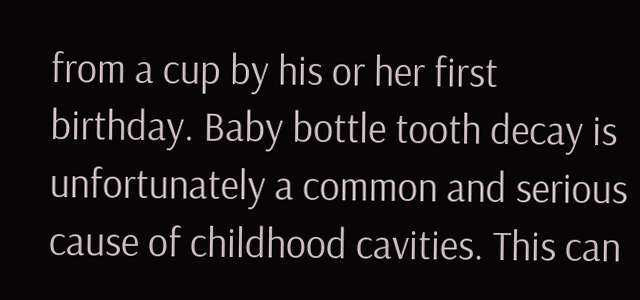from a cup by his or her first birthday. Baby bottle tooth decay is unfortunately a common and serious cause of childhood cavities. This can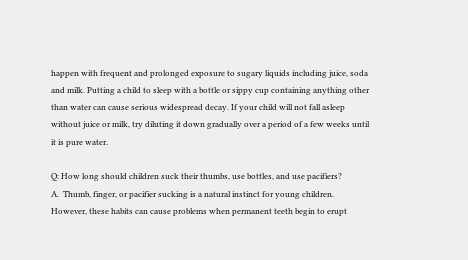happen with frequent and prolonged exposure to sugary liquids including juice, soda and milk. Putting a child to sleep with a bottle or sippy cup containing anything other than water can cause serious widespread decay. If your child will not fall asleep without juice or milk, try diluting it down gradually over a period of a few weeks until it is pure water.

Q: How long should children suck their thumbs, use bottles, and use pacifiers?
A.  Thumb, finger, or pacifier sucking is a natural instinct for young children. However, these habits can cause problems when permanent teeth begin to erupt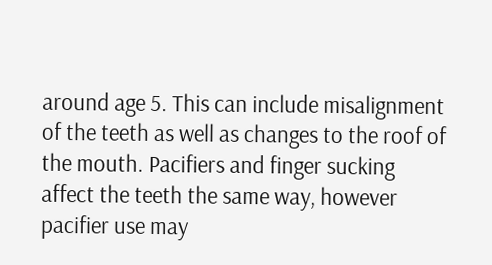around age 5. This can include misalignment of the teeth as well as changes to the roof of the mouth. Pacifiers and finger sucking affect the teeth the same way, however pacifier use may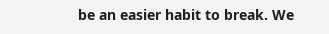be an easier habit to break. We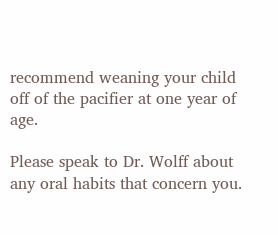recommend weaning your child off of the pacifier at one year of age.

Please speak to Dr. Wolff about any oral habits that concern you.